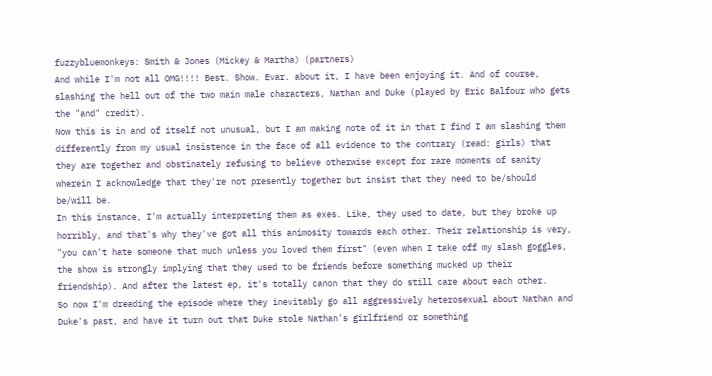fuzzybluemonkeys: Smith & Jones (Mickey & Martha) (partners)
And while I'm not all OMG!!!! Best. Show. Evar. about it, I have been enjoying it. And of course, slashing the hell out of the two main male characters, Nathan and Duke (played by Eric Balfour who gets the "and" credit).
Now this is in and of itself not unusual, but I am making note of it in that I find I am slashing them differently from my usual insistence in the face of all evidence to the contrary (read: girls) that they are together and obstinately refusing to believe otherwise except for rare moments of sanity wherein I acknowledge that they're not presently together but insist that they need to be/should be/will be.
In this instance, I'm actually interpreting them as exes. Like, they used to date, but they broke up horribly, and that's why they've got all this animosity towards each other. Their relationship is very, "you can't hate someone that much unless you loved them first" (even when I take off my slash goggles, the show is strongly implying that they used to be friends before something mucked up their friendship). And after the latest ep, it's totally canon that they do still care about each other.
So now I'm dreading the episode where they inevitably go all aggressively heterosexual about Nathan and Duke's past, and have it turn out that Duke stole Nathan's girlfriend or something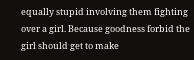equally stupid involving them fighting over a girl. Because goodness forbid the girl should get to make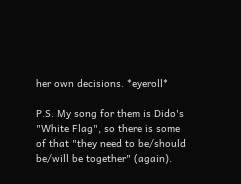her own decisions. *eyeroll*

P.S. My song for them is Dido's "White Flag", so there is some of that "they need to be/should be/will be together" (again).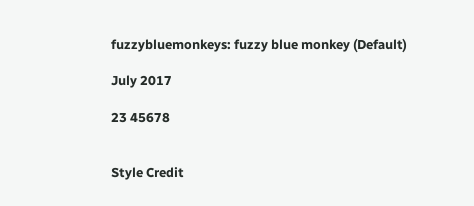fuzzybluemonkeys: fuzzy blue monkey (Default)

July 2017

23 45678


Style Credit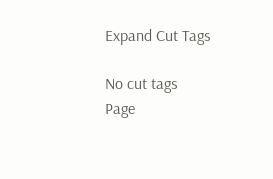Expand Cut Tags

No cut tags
Page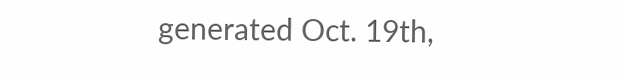generated Oct. 19th,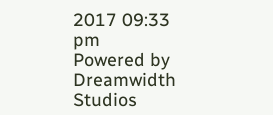2017 09:33 pm
Powered by Dreamwidth Studios